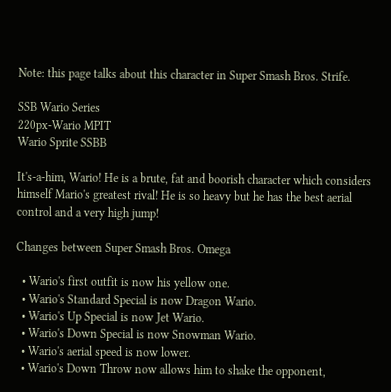Note: this page talks about this character in Super Smash Bros. Strife.

SSB Wario Series
220px-Wario MPIT
Wario Sprite SSBB

It's-a-him, Wario! He is a brute, fat and boorish character which considers himself Mario's greatest rival! He is so heavy but he has the best aerial control and a very high jump!

Changes between Super Smash Bros. Omega

  • Wario's first outfit is now his yellow one.
  • Wario's Standard Special is now Dragon Wario.
  • Wario's Up Special is now Jet Wario.
  • Wario's Down Special is now Snowman Wario.
  • Wario's aerial speed is now lower.
  • Wario's Down Throw now allows him to shake the opponent,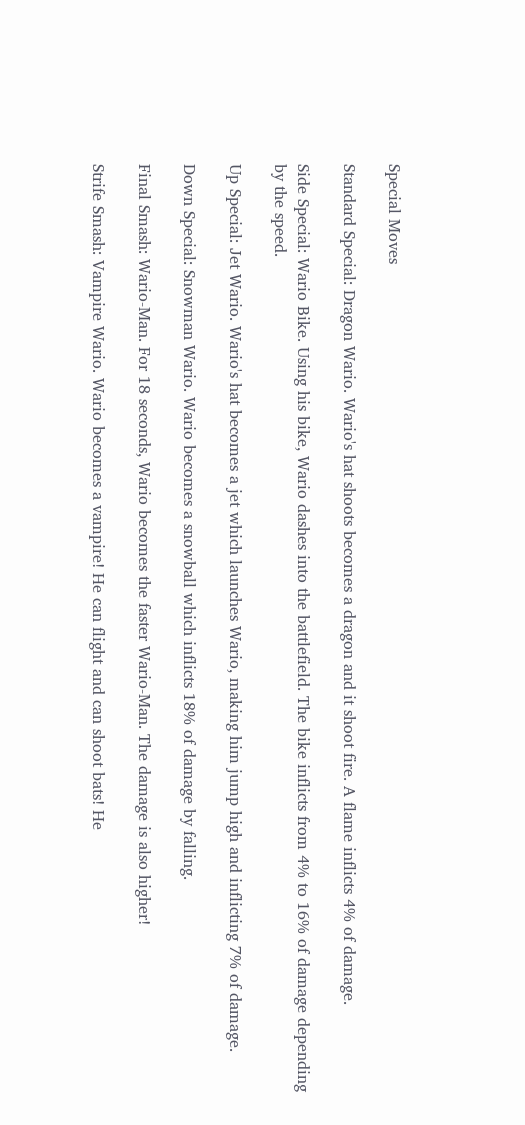Special Moves

Standard Special: Dragon Wario. Wario's hat shoots becomes a dragon and it shoot fire. A flame inflicts 4% of damage.

Side Special: Wario Bike. Using his bike, Wario dashes into the battlefield. The bike inflicts from 4% to 16% of damage depending by the speed.

Up Special: Jet Wario. Wario's hat becomes a jet which launches Wario, making him jump high and inflicting 7% of damage.

Down Special: Snowman Wario. Wario becomes a snowball which inflicts 18% of damage by falling.

Final Smash: Wario-Man. For 18 seconds, Wario becomes the faster Wario-Man. The damage is also higher!

Strife Smash: Vampire Wario. Wario becomes a vampire! He can flight and can shoot bats! He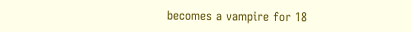becomes a vampire for 18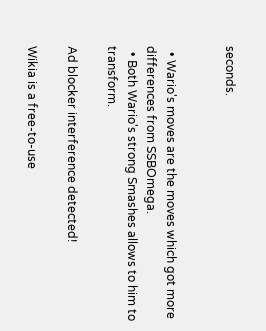seconds.


  • Wario's moves are the moves which got more differences from SSBOmega.
  • Both Wario's strong Smashes allows to him to transform.

Ad blocker interference detected!

Wikia is a free-to-use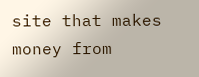site that makes money from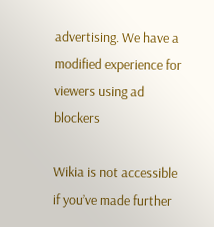advertising. We have a modified experience for viewers using ad blockers

Wikia is not accessible if you’ve made further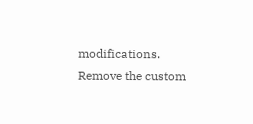modifications. Remove the custom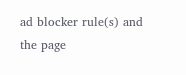ad blocker rule(s) and the page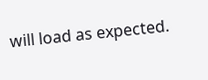will load as expected.